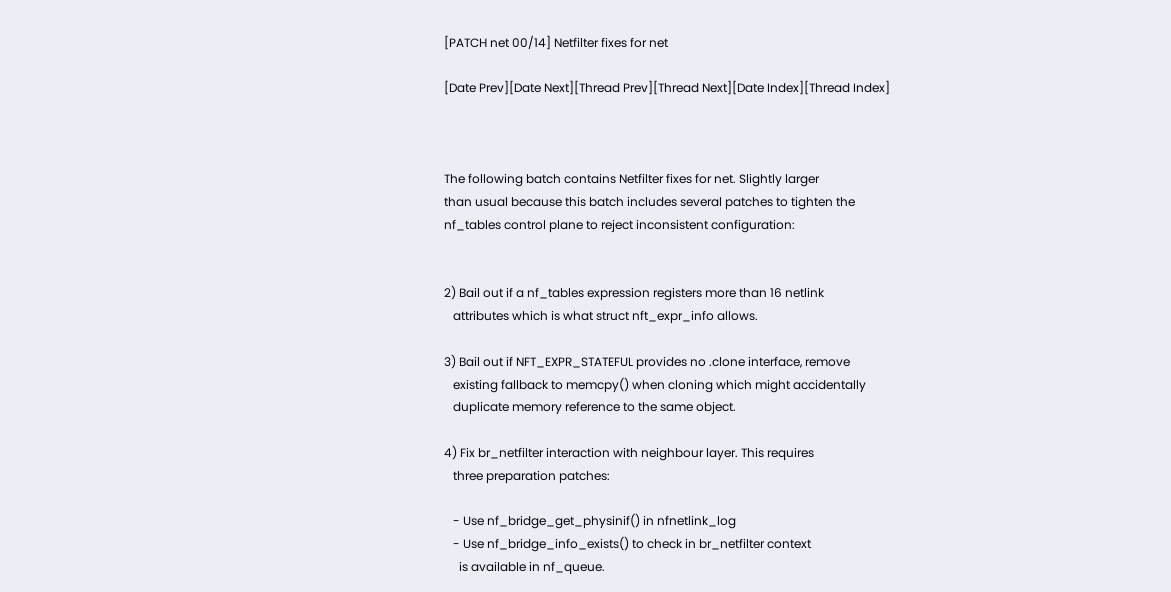[PATCH net 00/14] Netfilter fixes for net

[Date Prev][Date Next][Thread Prev][Thread Next][Date Index][Thread Index]



The following batch contains Netfilter fixes for net. Slightly larger
than usual because this batch includes several patches to tighten the
nf_tables control plane to reject inconsistent configuration:


2) Bail out if a nf_tables expression registers more than 16 netlink
   attributes which is what struct nft_expr_info allows.

3) Bail out if NFT_EXPR_STATEFUL provides no .clone interface, remove
   existing fallback to memcpy() when cloning which might accidentally
   duplicate memory reference to the same object.

4) Fix br_netfilter interaction with neighbour layer. This requires
   three preparation patches:

   - Use nf_bridge_get_physinif() in nfnetlink_log
   - Use nf_bridge_info_exists() to check in br_netfilter context
     is available in nf_queue.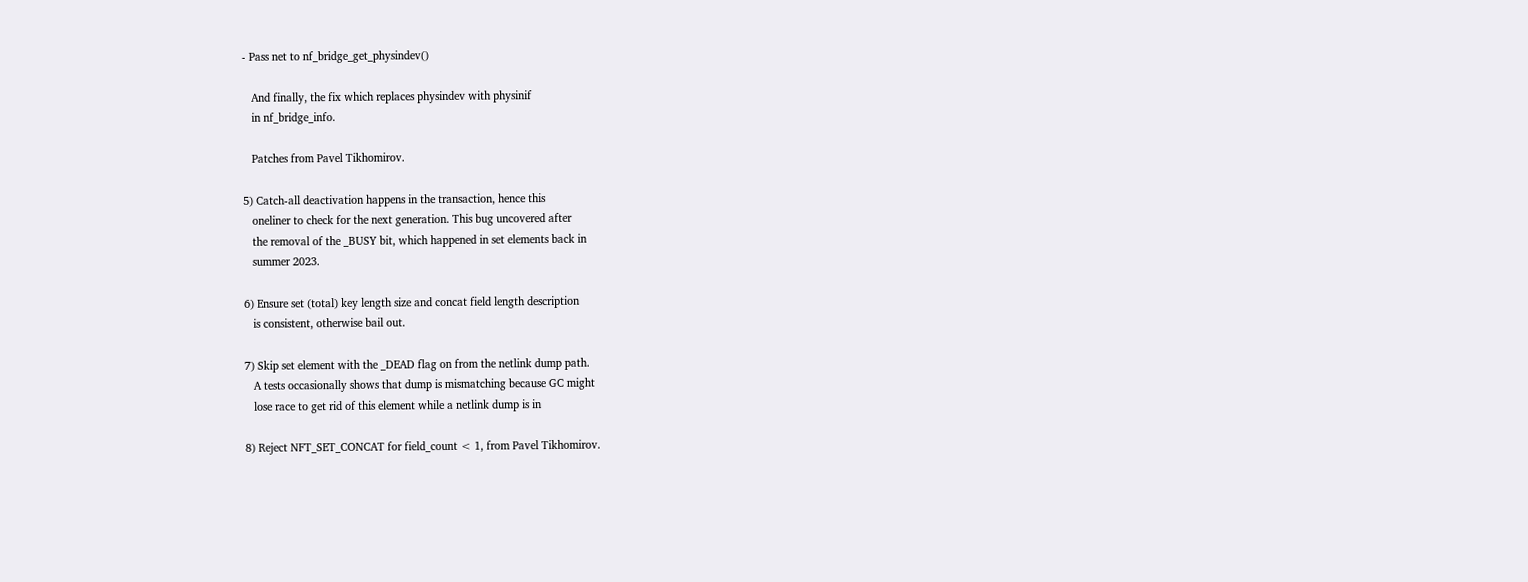- Pass net to nf_bridge_get_physindev()

   And finally, the fix which replaces physindev with physinif
   in nf_bridge_info.

   Patches from Pavel Tikhomirov.

5) Catch-all deactivation happens in the transaction, hence this
   oneliner to check for the next generation. This bug uncovered after
   the removal of the _BUSY bit, which happened in set elements back in
   summer 2023.

6) Ensure set (total) key length size and concat field length description
   is consistent, otherwise bail out.

7) Skip set element with the _DEAD flag on from the netlink dump path.
   A tests occasionally shows that dump is mismatching because GC might
   lose race to get rid of this element while a netlink dump is in

8) Reject NFT_SET_CONCAT for field_count < 1, from Pavel Tikhomirov.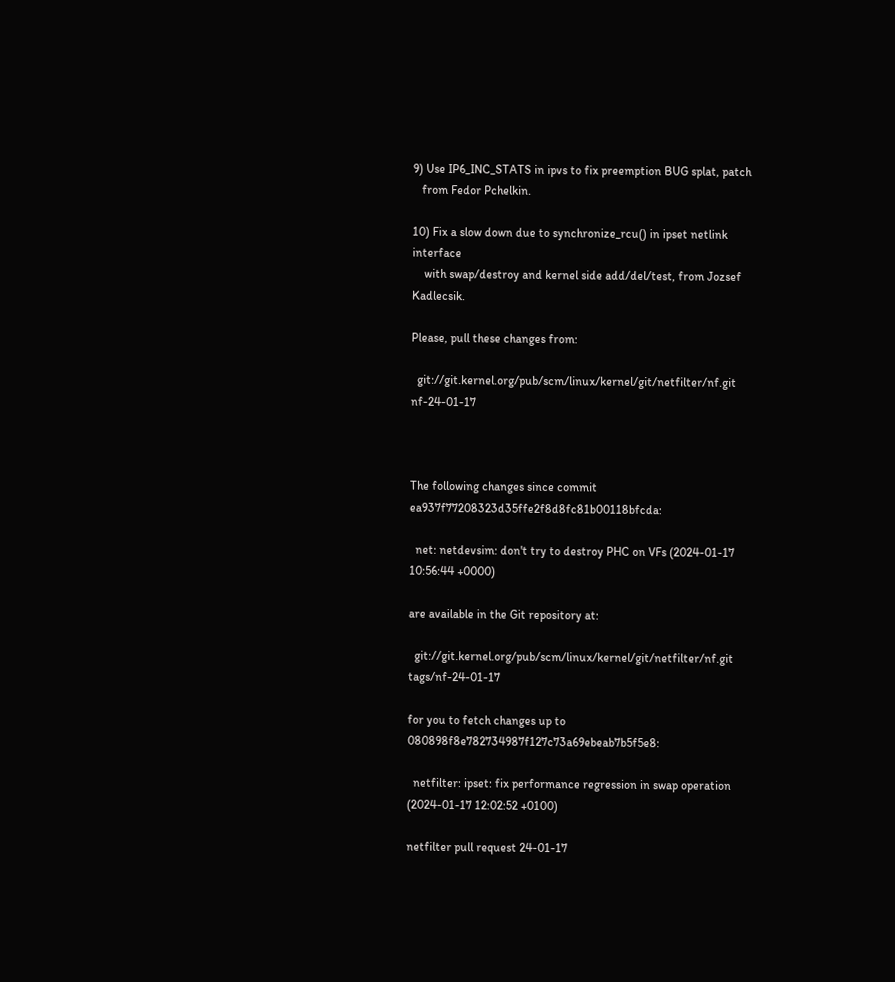9) Use IP6_INC_STATS in ipvs to fix preemption BUG splat, patch
   from Fedor Pchelkin.

10) Fix a slow down due to synchronize_rcu() in ipset netlink interface
    with swap/destroy and kernel side add/del/test, from Jozsef Kadlecsik.

Please, pull these changes from:

  git://git.kernel.org/pub/scm/linux/kernel/git/netfilter/nf.git nf-24-01-17



The following changes since commit ea937f77208323d35ffe2f8d8fc81b00118bfcda:

  net: netdevsim: don't try to destroy PHC on VFs (2024-01-17 10:56:44 +0000)

are available in the Git repository at:

  git://git.kernel.org/pub/scm/linux/kernel/git/netfilter/nf.git tags/nf-24-01-17

for you to fetch changes up to 080898f8e782734987f127c73a69ebeab7b5f5e8:

  netfilter: ipset: fix performance regression in swap operation (2024-01-17 12:02:52 +0100)

netfilter pull request 24-01-17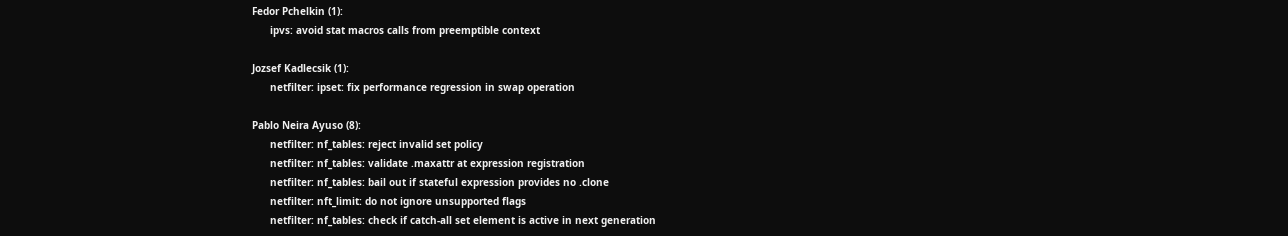Fedor Pchelkin (1):
      ipvs: avoid stat macros calls from preemptible context

Jozsef Kadlecsik (1):
      netfilter: ipset: fix performance regression in swap operation

Pablo Neira Ayuso (8):
      netfilter: nf_tables: reject invalid set policy
      netfilter: nf_tables: validate .maxattr at expression registration
      netfilter: nf_tables: bail out if stateful expression provides no .clone
      netfilter: nft_limit: do not ignore unsupported flags
      netfilter: nf_tables: check if catch-all set element is active in next generation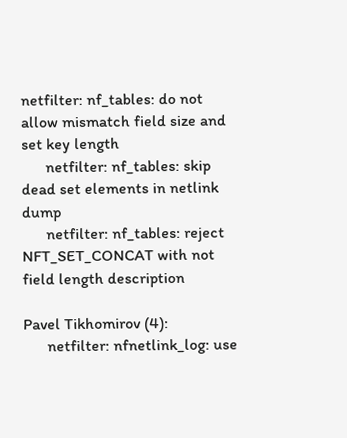netfilter: nf_tables: do not allow mismatch field size and set key length
      netfilter: nf_tables: skip dead set elements in netlink dump
      netfilter: nf_tables: reject NFT_SET_CONCAT with not field length description

Pavel Tikhomirov (4):
      netfilter: nfnetlink_log: use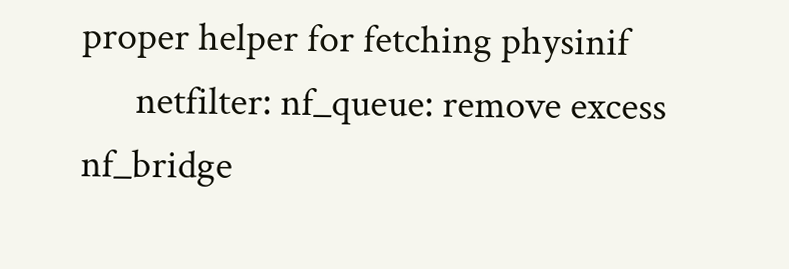proper helper for fetching physinif
      netfilter: nf_queue: remove excess nf_bridge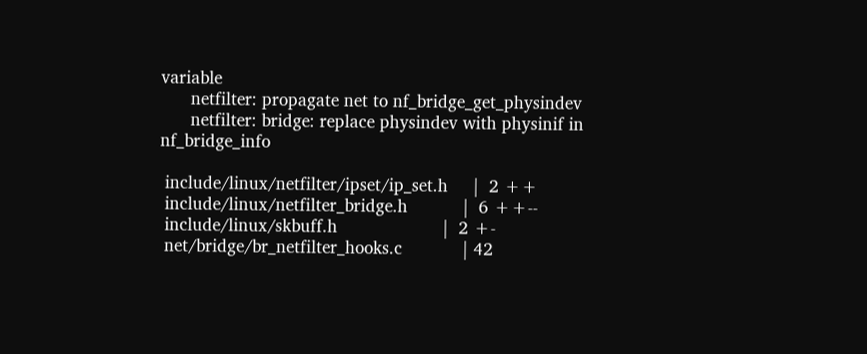variable
      netfilter: propagate net to nf_bridge_get_physindev
      netfilter: bridge: replace physindev with physinif in nf_bridge_info

 include/linux/netfilter/ipset/ip_set.h     |  2 ++
 include/linux/netfilter_bridge.h           |  6 ++--
 include/linux/skbuff.h                     |  2 +-
 net/bridge/br_netfilter_hooks.c            | 42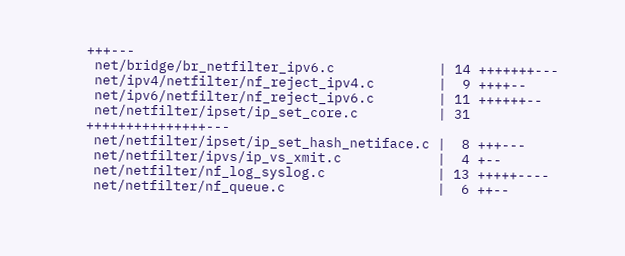+++---
 net/bridge/br_netfilter_ipv6.c             | 14 +++++++---
 net/ipv4/netfilter/nf_reject_ipv4.c        |  9 ++++--
 net/ipv6/netfilter/nf_reject_ipv6.c        | 11 ++++++--
 net/netfilter/ipset/ip_set_core.c          | 31 +++++++++++++++---
 net/netfilter/ipset/ip_set_hash_netiface.c |  8 +++---
 net/netfilter/ipvs/ip_vs_xmit.c            |  4 +--
 net/netfilter/nf_log_syslog.c              | 13 +++++----
 net/netfilter/nf_queue.c                   |  6 ++--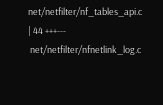net/netfilter/nf_tables_api.c              | 44 +++---
 net/netfilter/nfnetlink_log.c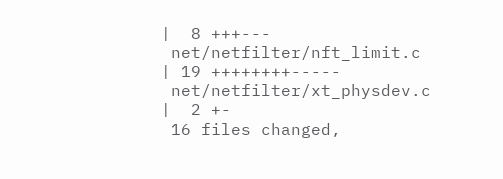|  8 +++---
 net/netfilter/nft_limit.c                  | 19 ++++++++-----
 net/netfilter/xt_physdev.c                 |  2 +-
 16 files changed,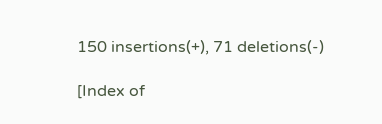150 insertions(+), 71 deletions(-)

[Index of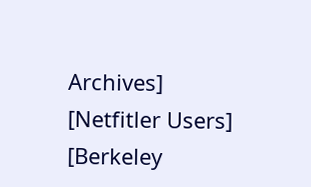Archives]     [Netfitler Users]     [Berkeley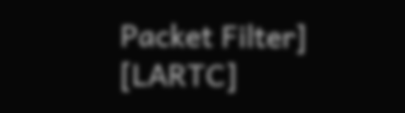Packet Filter]     [LARTC]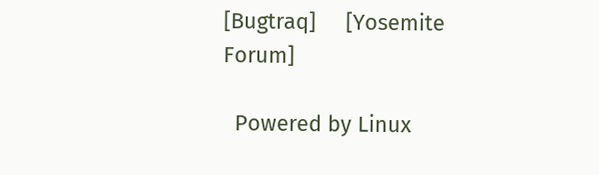[Bugtraq]     [Yosemite Forum]

  Powered by Linux